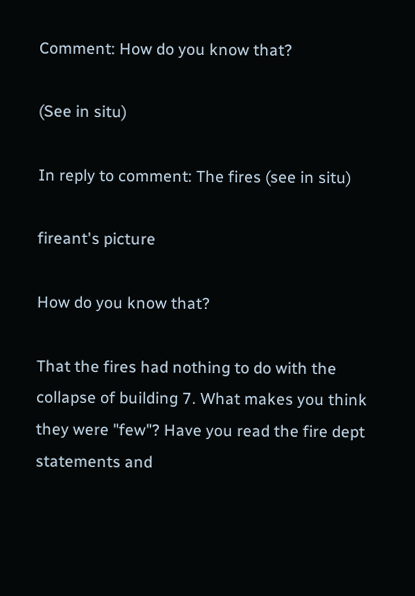Comment: How do you know that?

(See in situ)

In reply to comment: The fires (see in situ)

fireant's picture

How do you know that?

That the fires had nothing to do with the collapse of building 7. What makes you think they were "few"? Have you read the fire dept statements and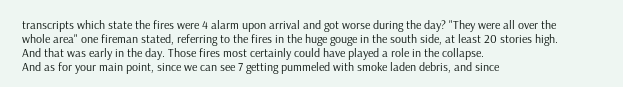transcripts which state the fires were 4 alarm upon arrival and got worse during the day? "They were all over the whole area" one fireman stated, referring to the fires in the huge gouge in the south side, at least 20 stories high. And that was early in the day. Those fires most certainly could have played a role in the collapse.
And as for your main point, since we can see 7 getting pummeled with smoke laden debris, and since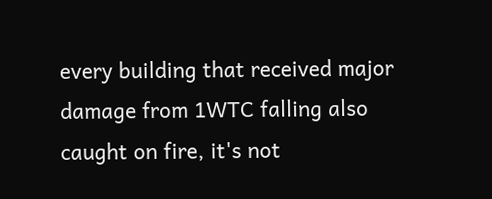every building that received major damage from 1WTC falling also caught on fire, it's not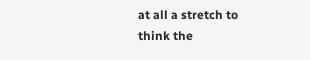at all a stretch to think the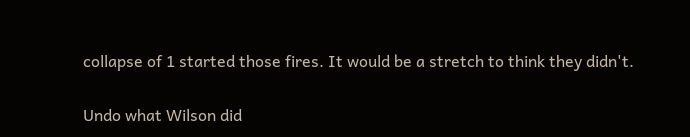collapse of 1 started those fires. It would be a stretch to think they didn't.

Undo what Wilson did